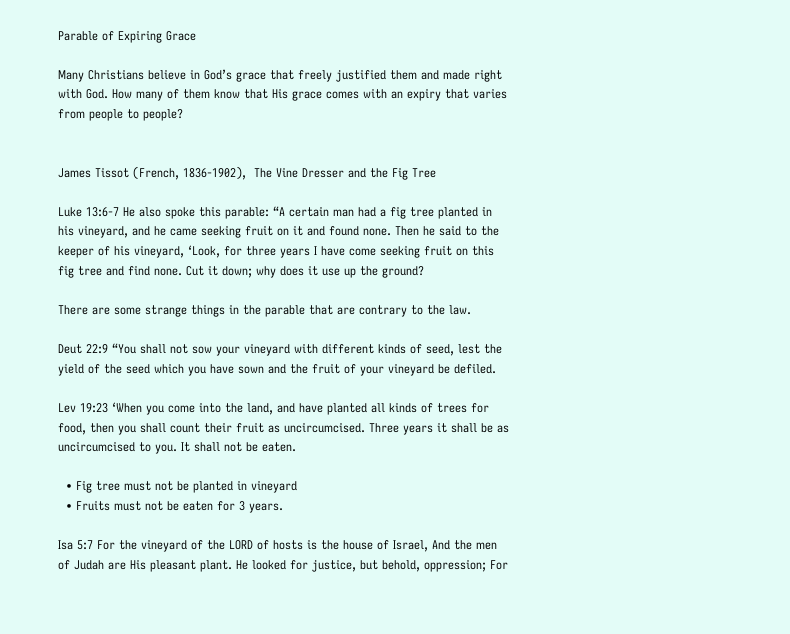Parable of Expiring Grace

Many Christians believe in God’s grace that freely justified them and made right with God. How many of them know that His grace comes with an expiry that varies from people to people?


James Tissot (French, 1836-1902),  The Vine Dresser and the Fig Tree

Luke 13:6-7 He also spoke this parable: “A certain man had a fig tree planted in his vineyard, and he came seeking fruit on it and found none. Then he said to the keeper of his vineyard, ‘Look, for three years I have come seeking fruit on this fig tree and find none. Cut it down; why does it use up the ground?

There are some strange things in the parable that are contrary to the law.

Deut 22:9 “You shall not sow your vineyard with different kinds of seed, lest the yield of the seed which you have sown and the fruit of your vineyard be defiled.

Lev 19:23 ‘When you come into the land, and have planted all kinds of trees for food, then you shall count their fruit as uncircumcised. Three years it shall be as uncircumcised to you. It shall not be eaten.

  • Fig tree must not be planted in vineyard
  • Fruits must not be eaten for 3 years.

Isa 5:7 For the vineyard of the LORD of hosts is the house of Israel, And the men of Judah are His pleasant plant. He looked for justice, but behold, oppression; For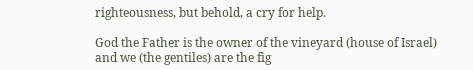righteousness, but behold, a cry for help.

God the Father is the owner of the vineyard (house of Israel) and we (the gentiles) are the fig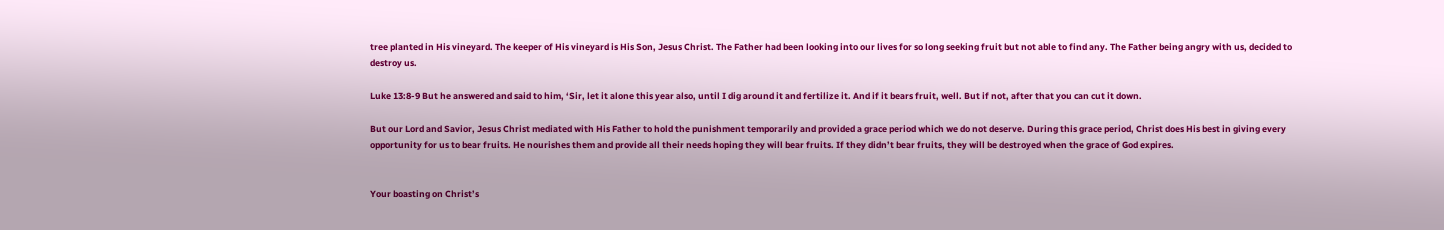tree planted in His vineyard. The keeper of His vineyard is His Son, Jesus Christ. The Father had been looking into our lives for so long seeking fruit but not able to find any. The Father being angry with us, decided to destroy us.

Luke 13:8-9 But he answered and said to him, ‘Sir, let it alone this year also, until I dig around it and fertilize it. And if it bears fruit, well. But if not, after that you can cut it down.

But our Lord and Savior, Jesus Christ mediated with His Father to hold the punishment temporarily and provided a grace period which we do not deserve. During this grace period, Christ does His best in giving every opportunity for us to bear fruits. He nourishes them and provide all their needs hoping they will bear fruits. If they didn’t bear fruits, they will be destroyed when the grace of God expires.


Your boasting on Christ’s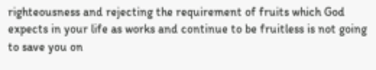righteousness and rejecting the requirement of fruits which God expects in your life as works and continue to be fruitless is not going to save you on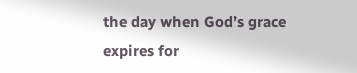the day when God’s grace expires for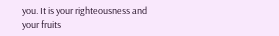you. It is your righteousness and your fruits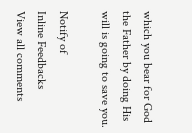which you bear for God the Father by doing His will is going to save you.

Notify of
Inline Feedbacks
View all comments